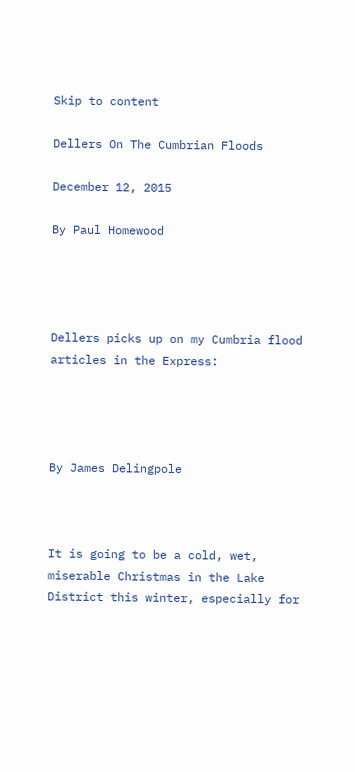Skip to content

Dellers On The Cumbrian Floods

December 12, 2015

By Paul Homewood




Dellers picks up on my Cumbria flood articles in the Express:




By James Delingpole



It is going to be a cold, wet, miserable Christmas in the Lake District this winter, especially for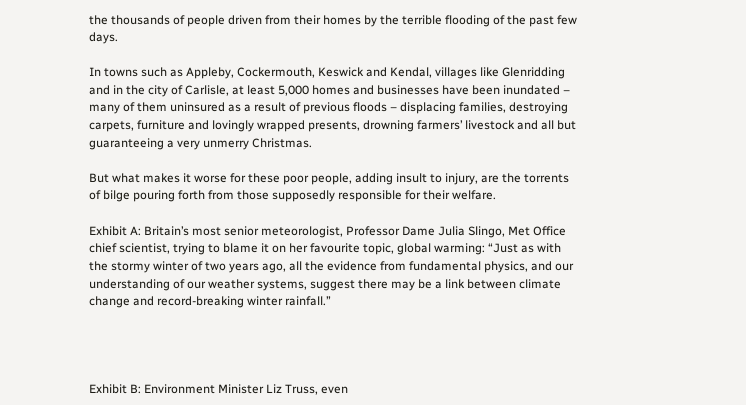the thousands of people driven from their homes by the terrible flooding of the past few days.

In towns such as Appleby, Cockermouth, Keswick and Kendal, villages like Glenridding and in the city of Carlisle, at least 5,000 homes and businesses have been inundated – many of them uninsured as a result of previous floods – displacing families, destroying carpets, furniture and lovingly wrapped presents, drowning farmers’ livestock and all but guaranteeing a very unmerry Christmas.

But what makes it worse for these poor people, adding insult to injury, are the torrents of bilge pouring forth from those supposedly responsible for their welfare.

Exhibit A: Britain’s most senior meteorologist, Professor Dame Julia Slingo, Met Office chief scientist, trying to blame it on her favourite topic, global warming: “Just as with the stormy winter of two years ago, all the evidence from fundamental physics, and our understanding of our weather systems, suggest there may be a link between climate change and record-breaking winter rainfall.”




Exhibit B: Environment Minister Liz Truss, even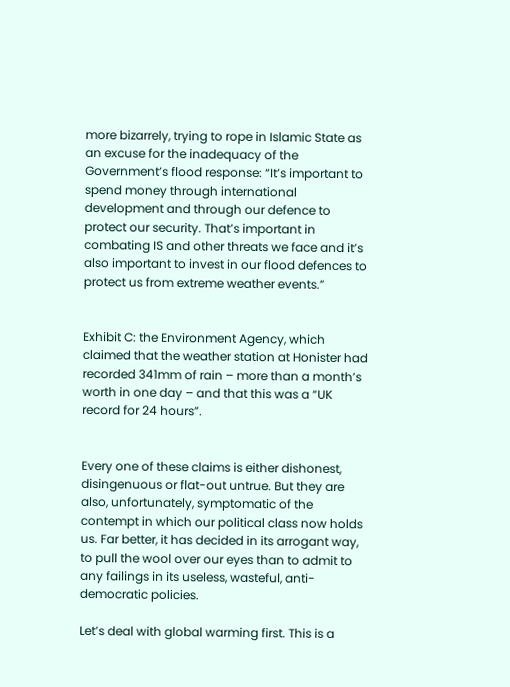more bizarrely, trying to rope in Islamic State as an excuse for the inadequacy of the Government’s flood response: “It’s important to spend money through international development and through our defence to protect our security. That’s important in combating IS and other threats we face and it’s also important to invest in our flood defences to protect us from extreme weather events.”


Exhibit C: the Environment Agency, which claimed that the weather station at Honister had recorded 341mm of rain – more than a month’s worth in one day – and that this was a “UK record for 24 hours”.


Every one of these claims is either dishonest, disingenuous or flat-out untrue. But they are also, unfortunately, symptomatic of the contempt in which our political class now holds us. Far better, it has decided in its arrogant way, to pull the wool over our eyes than to admit to any failings in its useless, wasteful, anti-democratic policies.

Let’s deal with global warming first. This is a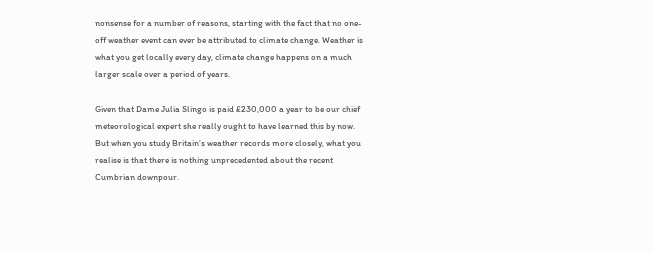nonsense for a number of reasons, starting with the fact that no one-off weather event can ever be attributed to climate change. Weather is what you get locally every day, climate change happens on a much larger scale over a period of years.

Given that Dame Julia Slingo is paid £230,000 a year to be our chief meteorological expert she really ought to have learned this by now. But when you study Britain’s weather records more closely, what you realise is that there is nothing unprecedented about the recent Cumbrian downpour.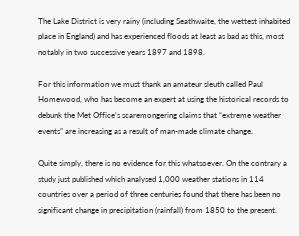The Lake District is very rainy (including Seathwaite, the wettest inhabited place in England) and has experienced floods at least as bad as this, most notably in two successive years 1897 and 1898.

For this information we must thank an amateur sleuth called Paul Homewood, who has become an expert at using the historical records to debunk the Met Office’s scaremongering claims that “extreme weather events” are increasing as a result of man-made climate change.

Quite simply, there is no evidence for this whatsoever. On the contrary a study just published which analysed 1,000 weather stations in 114 countries over a period of three centuries found that there has been no significant change in precipitation (rainfall) from 1850 to the present.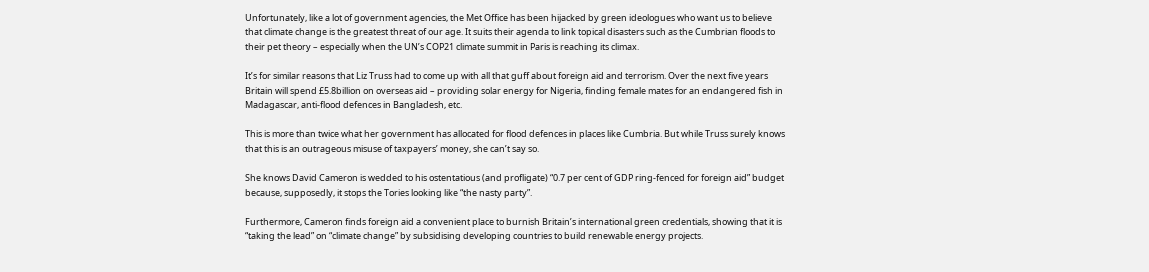Unfortunately, like a lot of government agencies, the Met Office has been hijacked by green ideologues who want us to believe that climate change is the greatest threat of our age. It suits their agenda to link topical disasters such as the Cumbrian floods to their pet theory – especially when the UN’s COP21 climate summit in Paris is reaching its climax.

It’s for similar reasons that Liz Truss had to come up with all that guff about foreign aid and terrorism. Over the next five years Britain will spend £5.8billion on overseas aid – providing solar energy for Nigeria, finding female mates for an endangered fish in Madagascar, anti-flood defences in Bangladesh, etc.

This is more than twice what her government has allocated for flood defences in places like Cumbria. But while Truss surely knows that this is an outrageous misuse of taxpayers’ money, she can’t say so.

She knows David Cameron is wedded to his ostentatious (and profligate) “0.7 per cent of GDP ring-fenced for foreign aid” budget because, supposedly, it stops the Tories looking like “the nasty party”.

Furthermore, Cameron finds foreign aid a convenient place to burnish Britain’s international green credentials, showing that it is “taking the lead” on “climate change” by subsidising developing countries to build renewable energy projects.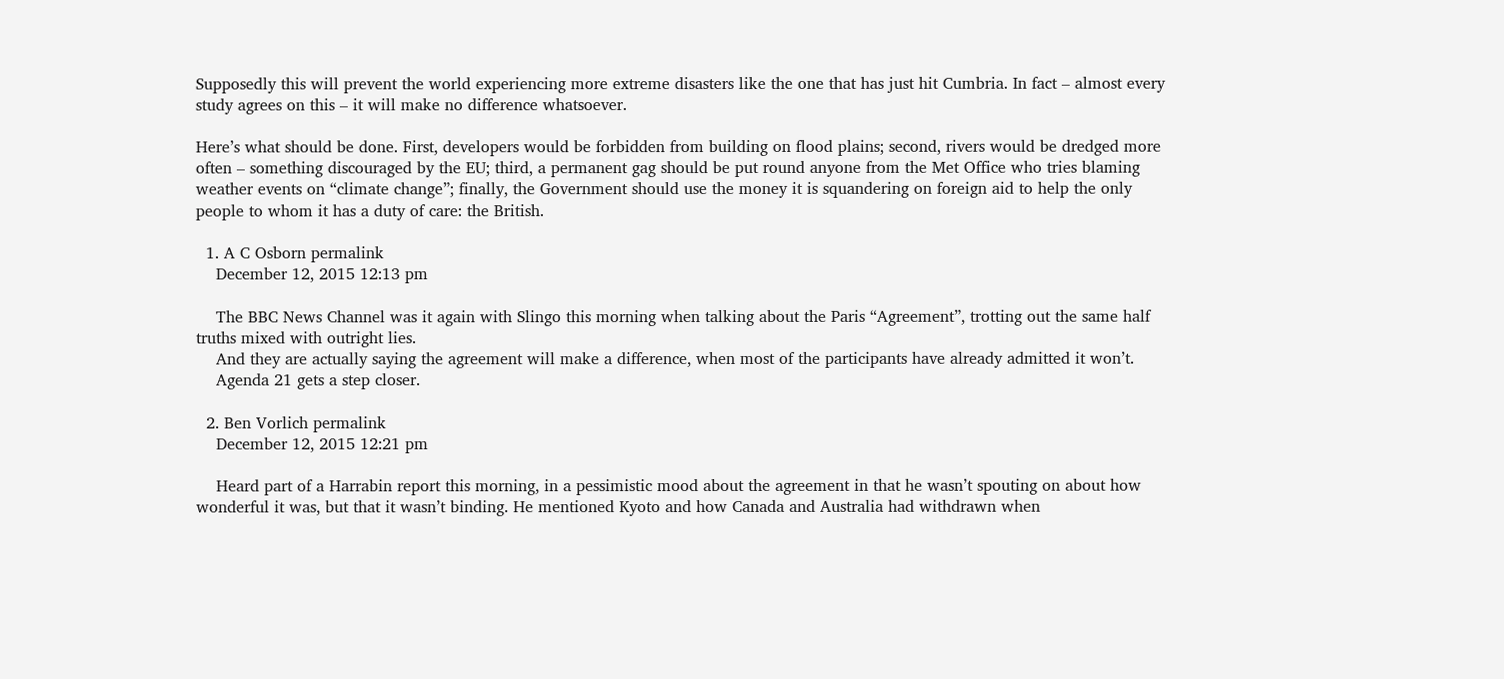Supposedly this will prevent the world experiencing more extreme disasters like the one that has just hit Cumbria. In fact – almost every study agrees on this – it will make no difference whatsoever.

Here’s what should be done. First, developers would be forbidden from building on flood plains; second, rivers would be dredged more often – something discouraged by the EU; third, a permanent gag should be put round anyone from the Met Office who tries blaming weather events on “climate change”; finally, the Government should use the money it is squandering on foreign aid to help the only people to whom it has a duty of care: the British.

  1. A C Osborn permalink
    December 12, 2015 12:13 pm

    The BBC News Channel was it again with Slingo this morning when talking about the Paris “Agreement”, trotting out the same half truths mixed with outright lies.
    And they are actually saying the agreement will make a difference, when most of the participants have already admitted it won’t.
    Agenda 21 gets a step closer.

  2. Ben Vorlich permalink
    December 12, 2015 12:21 pm

    Heard part of a Harrabin report this morning, in a pessimistic mood about the agreement in that he wasn’t spouting on about how wonderful it was, but that it wasn’t binding. He mentioned Kyoto and how Canada and Australia had withdrawn when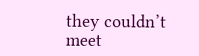they couldn’t meet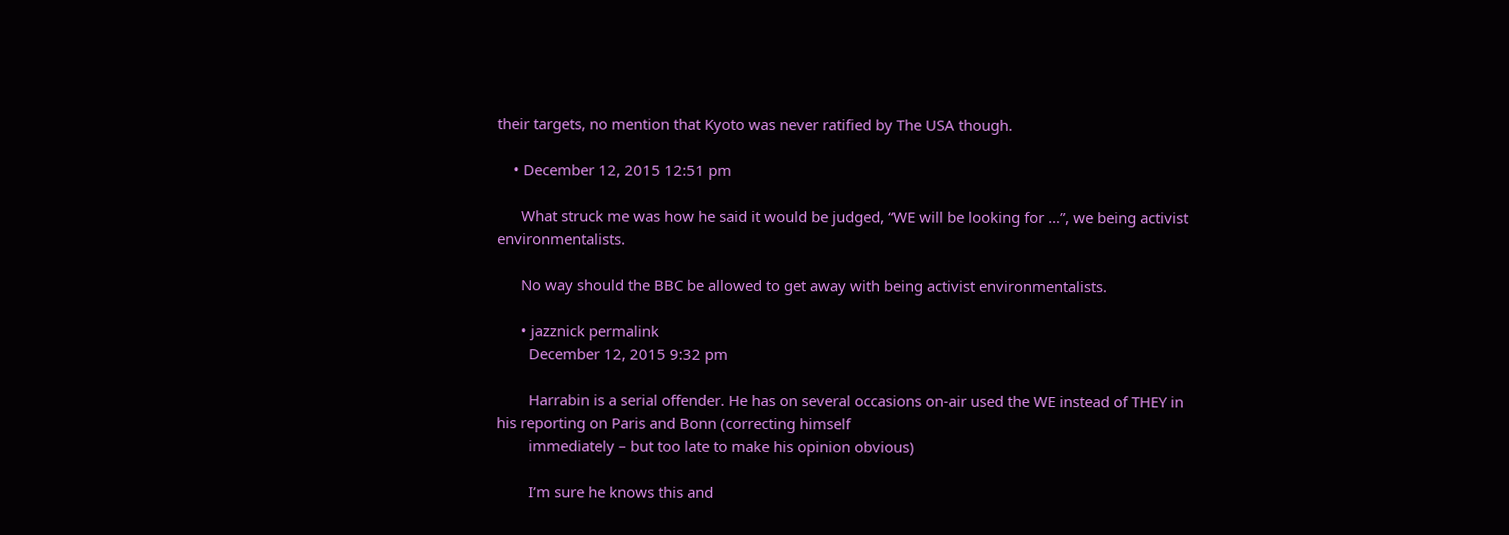their targets, no mention that Kyoto was never ratified by The USA though.

    • December 12, 2015 12:51 pm

      What struck me was how he said it would be judged, “WE will be looking for …”, we being activist environmentalists.

      No way should the BBC be allowed to get away with being activist environmentalists.

      • jazznick permalink
        December 12, 2015 9:32 pm

        Harrabin is a serial offender. He has on several occasions on-air used the WE instead of THEY in his reporting on Paris and Bonn (correcting himself
        immediately – but too late to make his opinion obvious)

        I’m sure he knows this and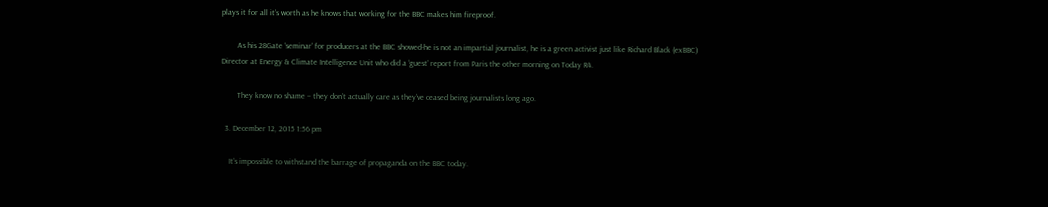plays it for all it’s worth as he knows that working for the BBC makes him fireproof.

        As his 28Gate ‘seminar’ for producers at the BBC showed-he is not an impartial journalist, he is a green activist just like Richard Black (exBBC) Director at Energy & Climate Intelligence Unit who did a ‘guest’ report from Paris the other morning on Today R4.

        They know no shame – they don’t actually care as they’ve ceased being journalists long ago.

  3. December 12, 2015 1:56 pm

    It’s impossible to withstand the barrage of propaganda on the BBC today.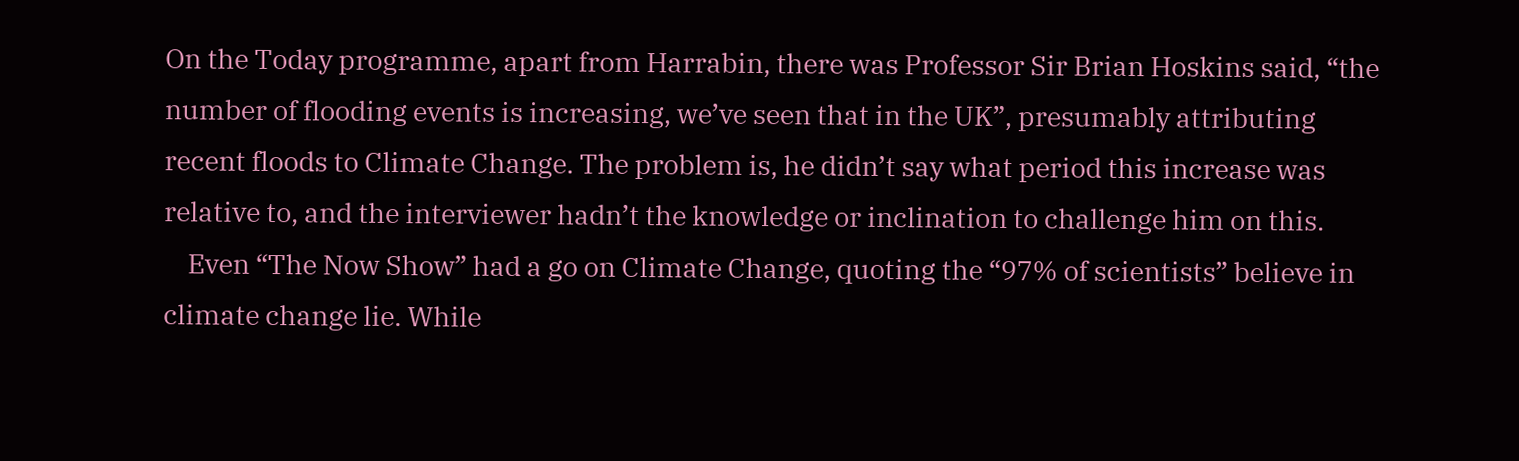On the Today programme, apart from Harrabin, there was Professor Sir Brian Hoskins said, “the number of flooding events is increasing, we’ve seen that in the UK”, presumably attributing recent floods to Climate Change. The problem is, he didn’t say what period this increase was relative to, and the interviewer hadn’t the knowledge or inclination to challenge him on this.
    Even “The Now Show” had a go on Climate Change, quoting the “97% of scientists” believe in climate change lie. While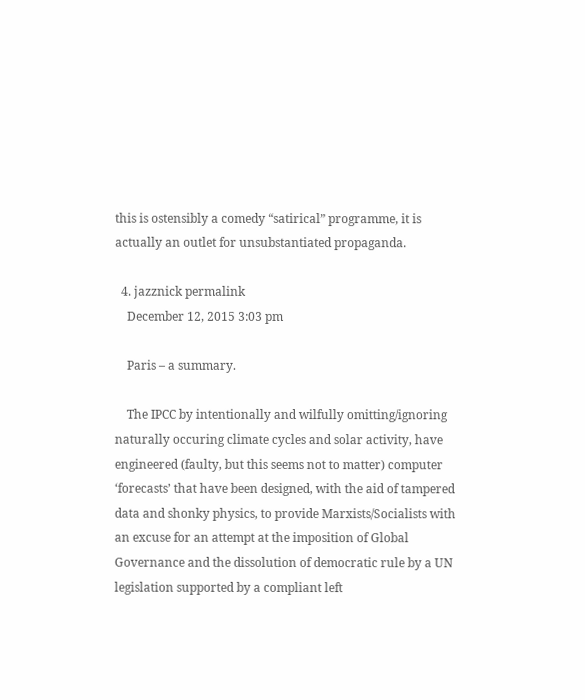this is ostensibly a comedy “satirical” programme, it is actually an outlet for unsubstantiated propaganda.

  4. jazznick permalink
    December 12, 2015 3:03 pm

    Paris – a summary.

    The IPCC by intentionally and wilfully omitting/ignoring naturally occuring climate cycles and solar activity, have engineered (faulty, but this seems not to matter) computer ‘forecasts’ that have been designed, with the aid of tampered data and shonky physics, to provide Marxists/Socialists with an excuse for an attempt at the imposition of Global Governance and the dissolution of democratic rule by a UN legislation supported by a compliant left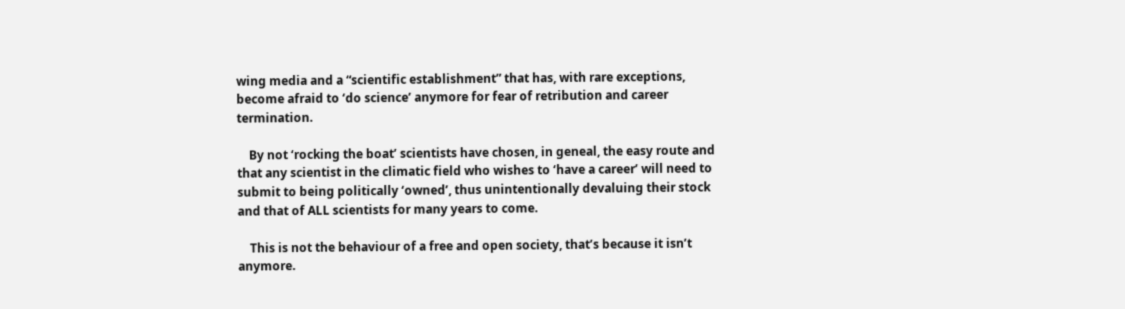wing media and a “scientific establishment” that has, with rare exceptions, become afraid to ‘do science’ anymore for fear of retribution and career termination.

    By not ‘rocking the boat’ scientists have chosen, in geneal, the easy route and that any scientist in the climatic field who wishes to ‘have a career’ will need to submit to being politically ‘owned’, thus unintentionally devaluing their stock and that of ALL scientists for many years to come.

    This is not the behaviour of a free and open society, that’s because it isn’t anymore.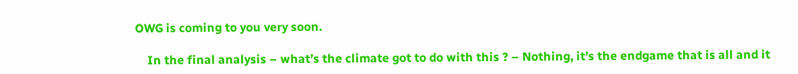OWG is coming to you very soon.

    In the final analysis – what’s the climate got to do with this ? – Nothing, it’s the endgame that is all and it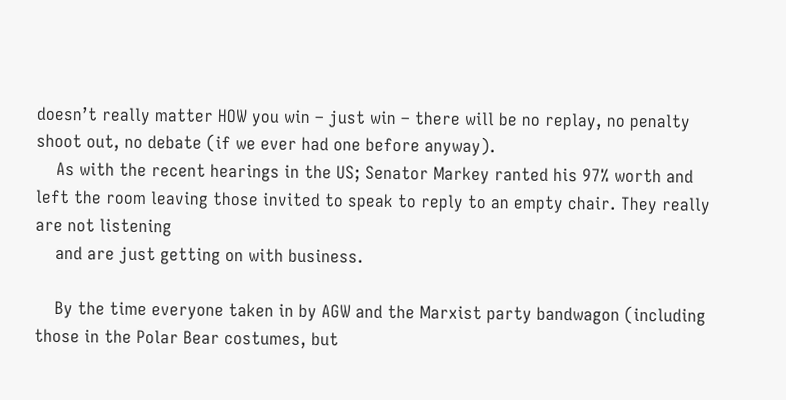doesn’t really matter HOW you win – just win – there will be no replay, no penalty shoot out, no debate (if we ever had one before anyway).
    As with the recent hearings in the US; Senator Markey ranted his 97% worth and left the room leaving those invited to speak to reply to an empty chair. They really are not listening
    and are just getting on with business.

    By the time everyone taken in by AGW and the Marxist party bandwagon (including those in the Polar Bear costumes, but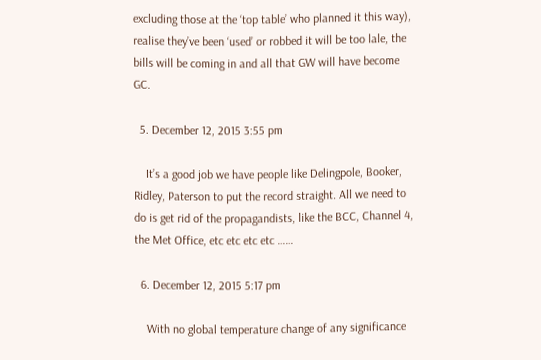excluding those at the ‘top table’ who planned it this way), realise they’ve been ‘used’ or robbed it will be too lale, the bills will be coming in and all that GW will have become GC.

  5. December 12, 2015 3:55 pm

    It’s a good job we have people like Delingpole, Booker, Ridley, Paterson to put the record straight. All we need to do is get rid of the propagandists, like the BCC, Channel 4, the Met Office, etc etc etc etc ……

  6. December 12, 2015 5:17 pm

    With no global temperature change of any significance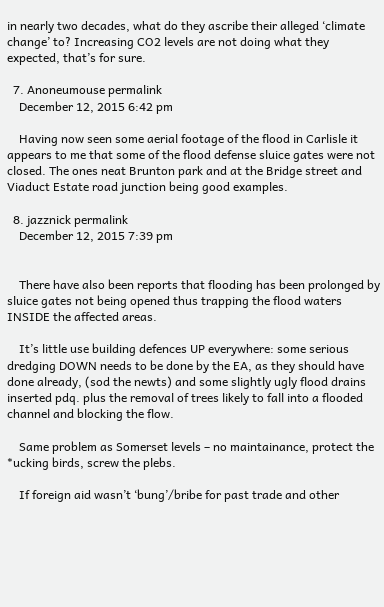in nearly two decades, what do they ascribe their alleged ‘climate change’ to? Increasing CO2 levels are not doing what they expected, that’s for sure.

  7. Anoneumouse permalink
    December 12, 2015 6:42 pm

    Having now seen some aerial footage of the flood in Carlisle it appears to me that some of the flood defense sluice gates were not closed. The ones neat Brunton park and at the Bridge street and Viaduct Estate road junction being good examples.

  8. jazznick permalink
    December 12, 2015 7:39 pm


    There have also been reports that flooding has been prolonged by sluice gates not being opened thus trapping the flood waters INSIDE the affected areas.

    It’s little use building defences UP everywhere: some serious dredging DOWN needs to be done by the EA, as they should have done already, (sod the newts) and some slightly ugly flood drains inserted pdq. plus the removal of trees likely to fall into a flooded channel and blocking the flow.

    Same problem as Somerset levels – no maintainance, protect the *ucking birds, screw the plebs.

    If foreign aid wasn’t ‘bung’/bribe for past trade and other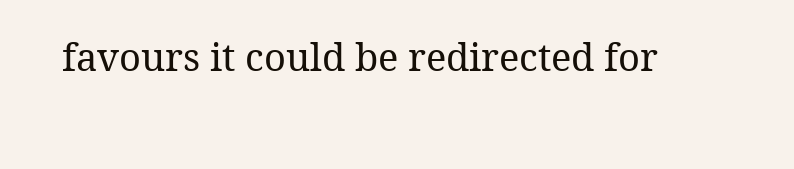favours it could be redirected for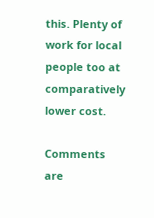this. Plenty of work for local people too at comparatively lower cost.

Comments are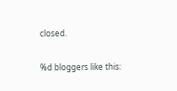closed.

%d bloggers like this: